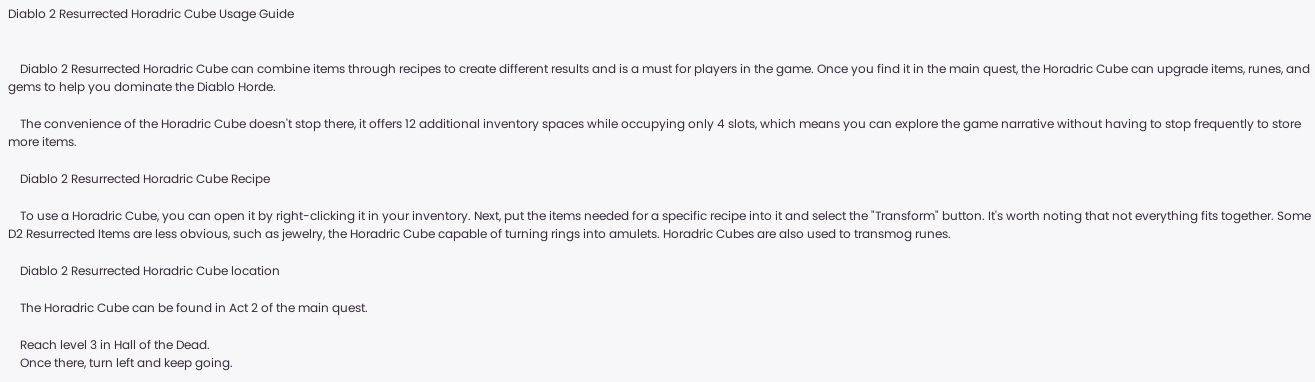Diablo 2 Resurrected Horadric Cube Usage Guide


    Diablo 2 Resurrected Horadric Cube can combine items through recipes to create different results and is a must for players in the game. Once you find it in the main quest, the Horadric Cube can upgrade items, runes, and gems to help you dominate the Diablo Horde.

    The convenience of the Horadric Cube doesn't stop there, it offers 12 additional inventory spaces while occupying only 4 slots, which means you can explore the game narrative without having to stop frequently to store more items.

    Diablo 2 Resurrected Horadric Cube Recipe

    To use a Horadric Cube, you can open it by right-clicking it in your inventory. Next, put the items needed for a specific recipe into it and select the "Transform" button. It's worth noting that not everything fits together. Some D2 Resurrected Items are less obvious, such as jewelry, the Horadric Cube capable of turning rings into amulets. Horadric Cubes are also used to transmog runes.

    Diablo 2 Resurrected Horadric Cube location

    The Horadric Cube can be found in Act 2 of the main quest.

    Reach level 3 in Hall of the Dead.
    Once there, turn left and keep going.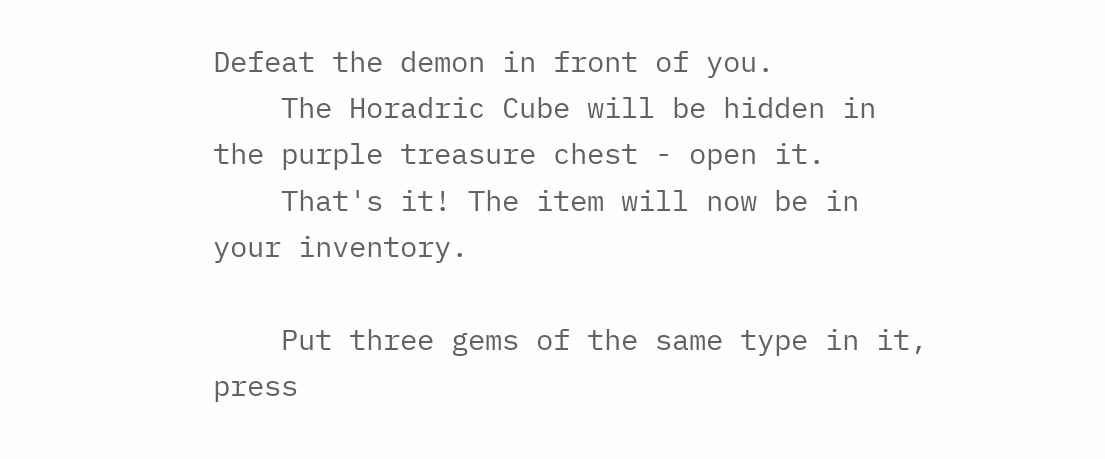Defeat the demon in front of you.
    The Horadric Cube will be hidden in the purple treasure chest - open it.
    That's it! The item will now be in your inventory.

    Put three gems of the same type in it, press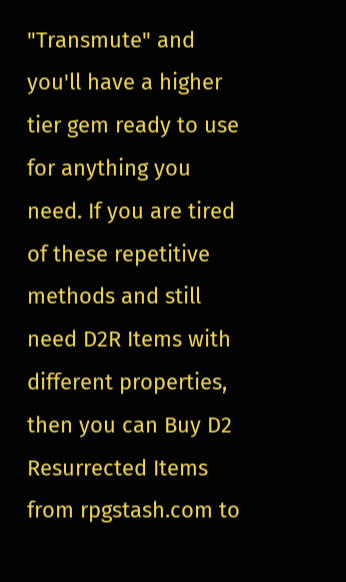"Transmute" and you'll have a higher tier gem ready to use for anything you need. If you are tired of these repetitive methods and still need D2R Items with different properties, then you can Buy D2 Resurrected Items from rpgstash.com to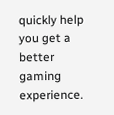quickly help you get a better gaming experience.